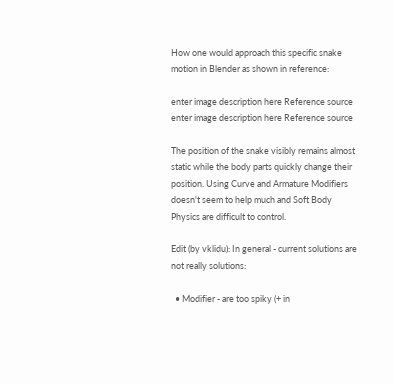How one would approach this specific snake motion in Blender as shown in reference:

enter image description here Reference source enter image description here Reference source

The position of the snake visibly remains almost static while the body parts quickly change their position. Using Curve and Armature Modifiers doesn't seem to help much and Soft Body Physics are difficult to control.

Edit (by vklidu): In general - current solutions are not really solutions:

  • Modifier - are too spiky (+ in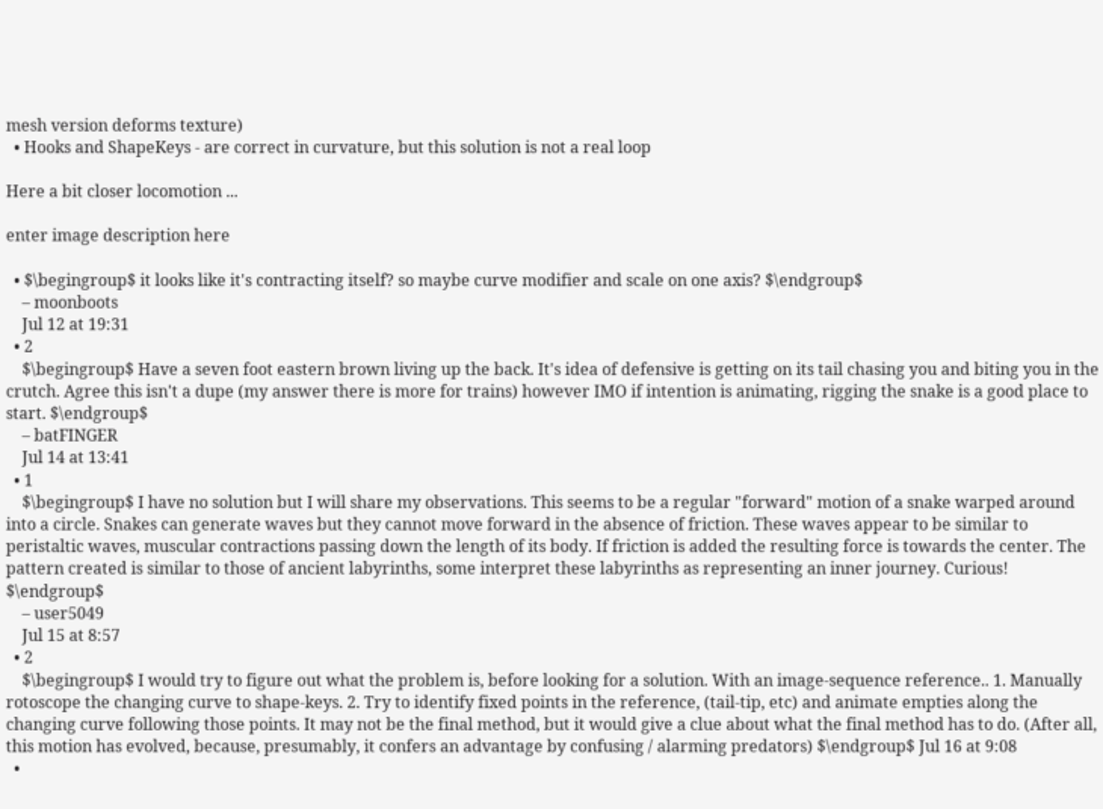mesh version deforms texture)
  • Hooks and ShapeKeys - are correct in curvature, but this solution is not a real loop

Here a bit closer locomotion ...

enter image description here

  • $\begingroup$ it looks like it's contracting itself? so maybe curve modifier and scale on one axis? $\endgroup$
    – moonboots
    Jul 12 at 19:31
  • 2
    $\begingroup$ Have a seven foot eastern brown living up the back. It's idea of defensive is getting on its tail chasing you and biting you in the crutch. Agree this isn't a dupe (my answer there is more for trains) however IMO if intention is animating, rigging the snake is a good place to start. $\endgroup$
    – batFINGER
    Jul 14 at 13:41
  • 1
    $\begingroup$ I have no solution but I will share my observations. This seems to be a regular "forward" motion of a snake warped around into a circle. Snakes can generate waves but they cannot move forward in the absence of friction. These waves appear to be similar to peristaltic waves, muscular contractions passing down the length of its body. If friction is added the resulting force is towards the center. The pattern created is similar to those of ancient labyrinths, some interpret these labyrinths as representing an inner journey. Curious! $\endgroup$
    – user5049
    Jul 15 at 8:57
  • 2
    $\begingroup$ I would try to figure out what the problem is, before looking for a solution. With an image-sequence reference.. 1. Manually rotoscope the changing curve to shape-keys. 2. Try to identify fixed points in the reference, (tail-tip, etc) and animate empties along the changing curve following those points. It may not be the final method, but it would give a clue about what the final method has to do. (After all, this motion has evolved, because, presumably, it confers an advantage by confusing / alarming predators) $\endgroup$ Jul 16 at 9:08
  •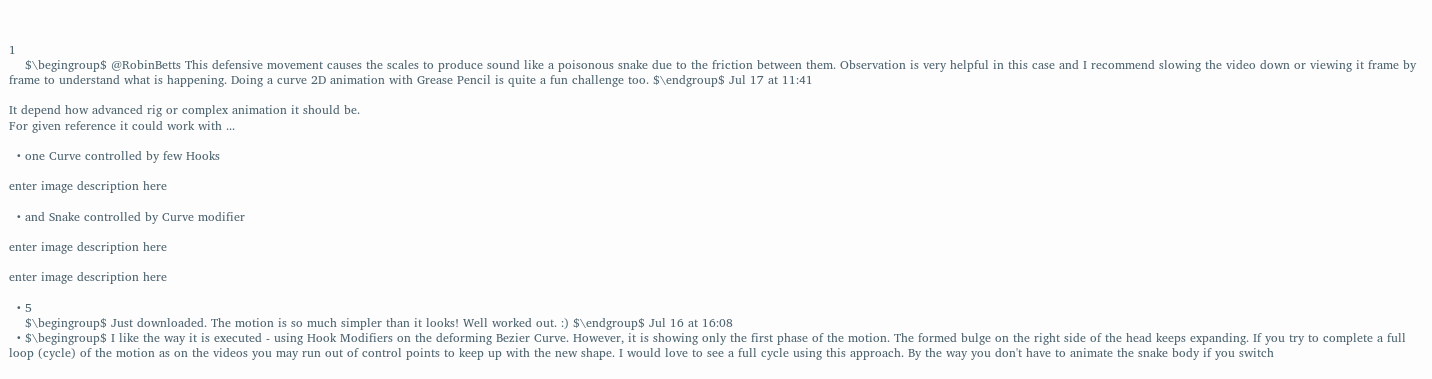1
    $\begingroup$ @RobinBetts This defensive movement causes the scales to produce sound like a poisonous snake due to the friction between them. Observation is very helpful in this case and I recommend slowing the video down or viewing it frame by frame to understand what is happening. Doing a curve 2D animation with Grease Pencil is quite a fun challenge too. $\endgroup$ Jul 17 at 11:41

It depend how advanced rig or complex animation it should be.
For given reference it could work with ...

  • one Curve controlled by few Hooks

enter image description here

  • and Snake controlled by Curve modifier

enter image description here

enter image description here

  • 5
    $\begingroup$ Just downloaded. The motion is so much simpler than it looks! Well worked out. :) $\endgroup$ Jul 16 at 16:08
  • $\begingroup$ I like the way it is executed - using Hook Modifiers on the deforming Bezier Curve. However, it is showing only the first phase of the motion. The formed bulge on the right side of the head keeps expanding. If you try to complete a full loop (cycle) of the motion as on the videos you may run out of control points to keep up with the new shape. I would love to see a full cycle using this approach. By the way you don't have to animate the snake body if you switch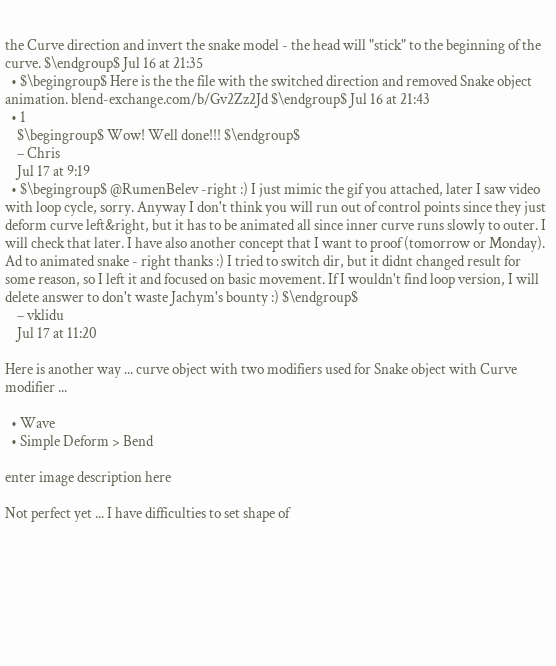the Curve direction and invert the snake model - the head will "stick" to the beginning of the curve. $\endgroup$ Jul 16 at 21:35
  • $\begingroup$ Here is the the file with the switched direction and removed Snake object animation. blend-exchange.com/b/Gv2Zz2Jd $\endgroup$ Jul 16 at 21:43
  • 1
    $\begingroup$ Wow! Well done!!! $\endgroup$
    – Chris
    Jul 17 at 9:19
  • $\begingroup$ @RumenBelev -right :) I just mimic the gif you attached, later I saw video with loop cycle, sorry. Anyway I don't think you will run out of control points since they just deform curve left&right, but it has to be animated all since inner curve runs slowly to outer. I will check that later. I have also another concept that I want to proof (tomorrow or Monday). Ad to animated snake - right thanks :) I tried to switch dir, but it didnt changed result for some reason, so I left it and focused on basic movement. If I wouldn't find loop version, I will delete answer to don't waste Jachym's bounty :) $\endgroup$
    – vklidu
    Jul 17 at 11:20

Here is another way ... curve object with two modifiers used for Snake object with Curve modifier ...

  • Wave
  • Simple Deform > Bend

enter image description here

Not perfect yet ... I have difficulties to set shape of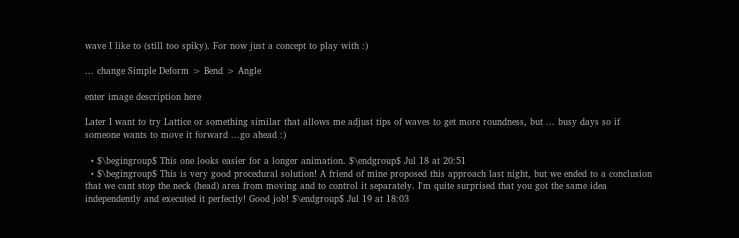wave I like to (still too spiky). For now just a concept to play with :)

... change Simple Deform > Bend > Angle

enter image description here

Later I want to try Lattice or something similar that allows me adjust tips of waves to get more roundness, but ... busy days so if someone wants to move it forward ...go ahead :)

  • $\begingroup$ This one looks easier for a longer animation. $\endgroup$ Jul 18 at 20:51
  • $\begingroup$ This is very good procedural solution! A friend of mine proposed this approach last night, but we ended to a conclusion that we cant stop the neck (head) area from moving and to control it separately. I'm quite surprised that you got the same idea independently and executed it perfectly! Good job! $\endgroup$ Jul 19 at 18:03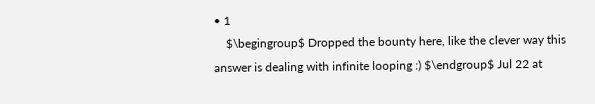• 1
    $\begingroup$ Dropped the bounty here, like the clever way this answer is dealing with infinite looping :) $\endgroup$ Jul 22 at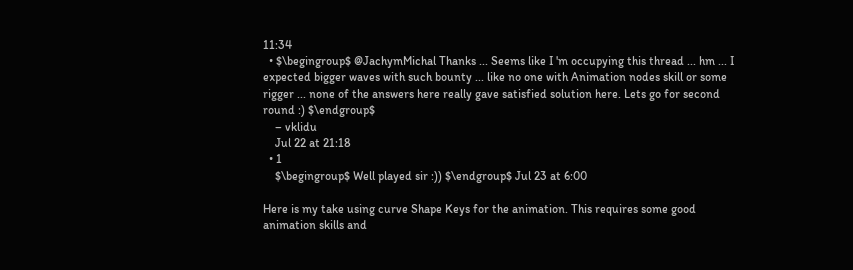11:34
  • $\begingroup$ @JachymMichal Thanks ... Seems like I 'm occupying this thread ... hm ... I expected bigger waves with such bounty ... like no one with Animation nodes skill or some rigger ... none of the answers here really gave satisfied solution here. Lets go for second round :) $\endgroup$
    – vklidu
    Jul 22 at 21:18
  • 1
    $\begingroup$ Well played sir :)) $\endgroup$ Jul 23 at 6:00

Here is my take using curve Shape Keys for the animation. This requires some good animation skills and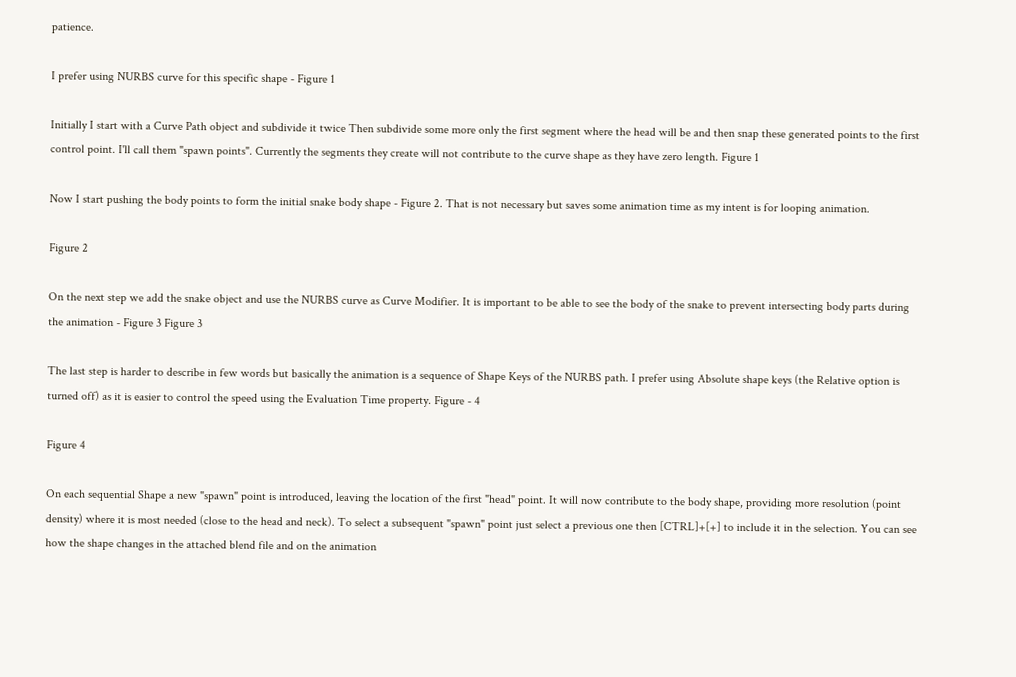patience.

I prefer using NURBS curve for this specific shape - Figure 1

Initially I start with a Curve Path object and subdivide it twice Then subdivide some more only the first segment where the head will be and then snap these generated points to the first control point. I'll call them "spawn points". Currently the segments they create will not contribute to the curve shape as they have zero length. Figure 1

Now I start pushing the body points to form the initial snake body shape - Figure 2. That is not necessary but saves some animation time as my intent is for looping animation.

Figure 2

On the next step we add the snake object and use the NURBS curve as Curve Modifier. It is important to be able to see the body of the snake to prevent intersecting body parts during the animation - Figure 3 Figure 3

The last step is harder to describe in few words but basically the animation is a sequence of Shape Keys of the NURBS path. I prefer using Absolute shape keys (the Relative option is turned off) as it is easier to control the speed using the Evaluation Time property. Figure - 4

Figure 4

On each sequential Shape a new "spawn" point is introduced, leaving the location of the first "head" point. It will now contribute to the body shape, providing more resolution (point density) where it is most needed (close to the head and neck). To select a subsequent "spawn" point just select a previous one then [CTRL]+[+] to include it in the selection. You can see how the shape changes in the attached blend file and on the animation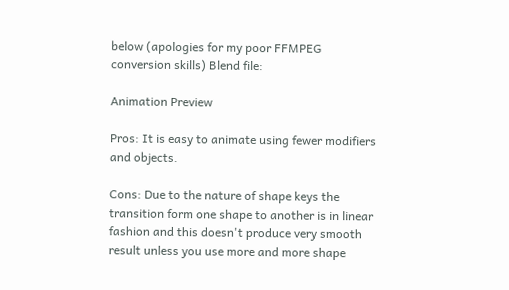below (apologies for my poor FFMPEG conversion skills) Blend file:

Animation Preview

Pros: It is easy to animate using fewer modifiers and objects.

Cons: Due to the nature of shape keys the transition form one shape to another is in linear fashion and this doesn't produce very smooth result unless you use more and more shape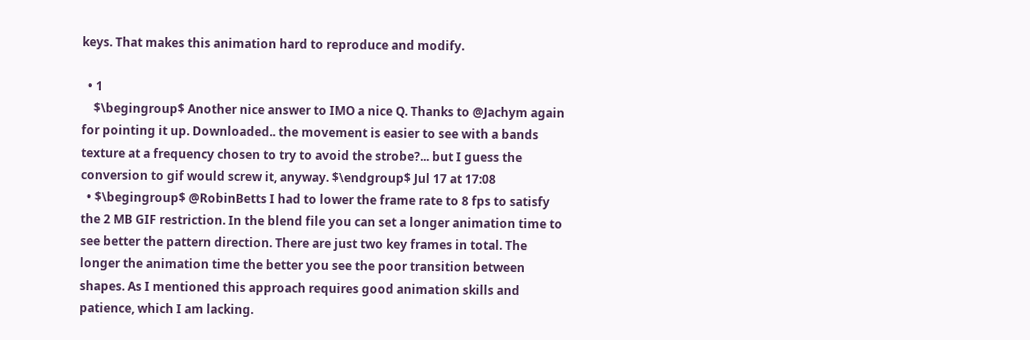keys. That makes this animation hard to reproduce and modify.

  • 1
    $\begingroup$ Another nice answer to IMO a nice Q. Thanks to @Jachym again for pointing it up. Downloaded.. the movement is easier to see with a bands texture at a frequency chosen to try to avoid the strobe?... but I guess the conversion to gif would screw it, anyway. $\endgroup$ Jul 17 at 17:08
  • $\begingroup$ @RobinBetts I had to lower the frame rate to 8 fps to satisfy the 2 MB GIF restriction. In the blend file you can set a longer animation time to see better the pattern direction. There are just two key frames in total. The longer the animation time the better you see the poor transition between shapes. As I mentioned this approach requires good animation skills and patience, which I am lacking.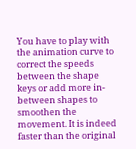You have to play with the animation curve to correct the speeds between the shape keys or add more in-between shapes to smoothen the movement. It is indeed faster than the original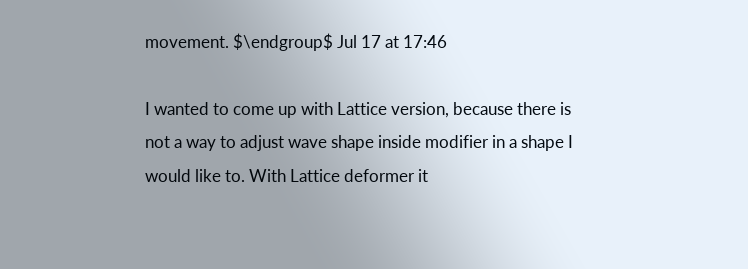movement. $\endgroup$ Jul 17 at 17:46

I wanted to come up with Lattice version, because there is not a way to adjust wave shape inside modifier in a shape I would like to. With Lattice deformer it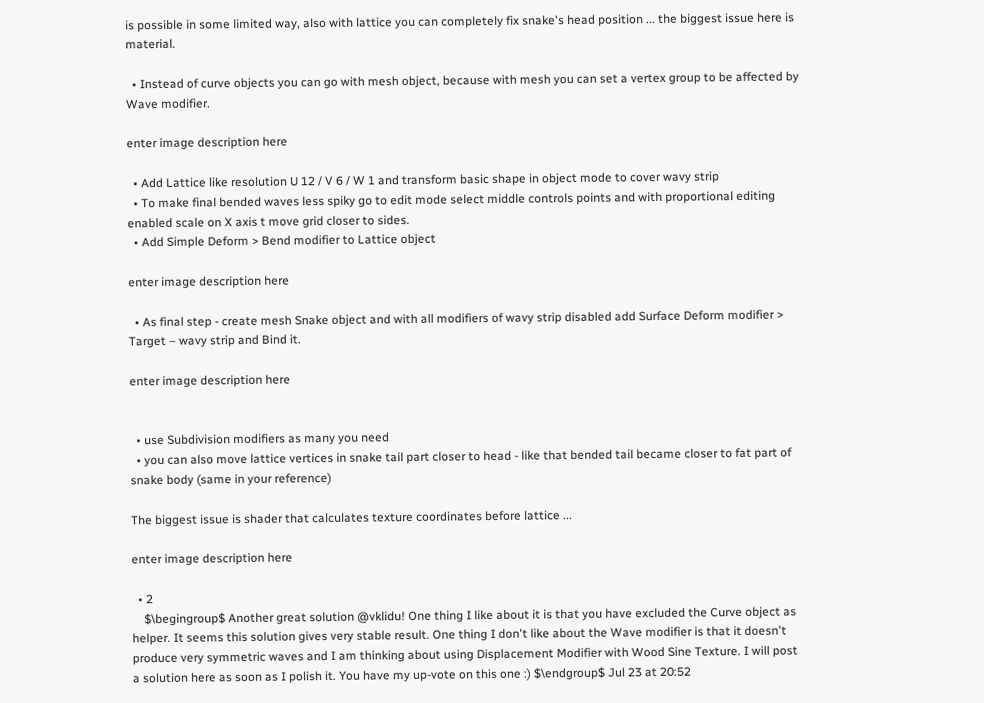is possible in some limited way, also with lattice you can completely fix snake's head position ... the biggest issue here is material.

  • Instead of curve objects you can go with mesh object, because with mesh you can set a vertex group to be affected by Wave modifier.

enter image description here

  • Add Lattice like resolution U 12 / V 6 / W 1 and transform basic shape in object mode to cover wavy strip
  • To make final bended waves less spiky go to edit mode select middle controls points and with proportional editing enabled scale on X axis t move grid closer to sides.
  • Add Simple Deform > Bend modifier to Lattice object

enter image description here

  • As final step - create mesh Snake object and with all modifiers of wavy strip disabled add Surface Deform modifier > Target – wavy strip and Bind it.

enter image description here


  • use Subdivision modifiers as many you need
  • you can also move lattice vertices in snake tail part closer to head - like that bended tail became closer to fat part of snake body (same in your reference)

The biggest issue is shader that calculates texture coordinates before lattice ...

enter image description here

  • 2
    $\begingroup$ Another great solution @vklidu! One thing I like about it is that you have excluded the Curve object as helper. It seems this solution gives very stable result. One thing I don't like about the Wave modifier is that it doesn't produce very symmetric waves and I am thinking about using Displacement Modifier with Wood Sine Texture. I will post a solution here as soon as I polish it. You have my up-vote on this one :) $\endgroup$ Jul 23 at 20:52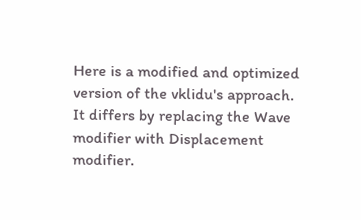Here is a modified and optimized version of the vklidu's approach. It differs by replacing the Wave modifier with Displacement modifier.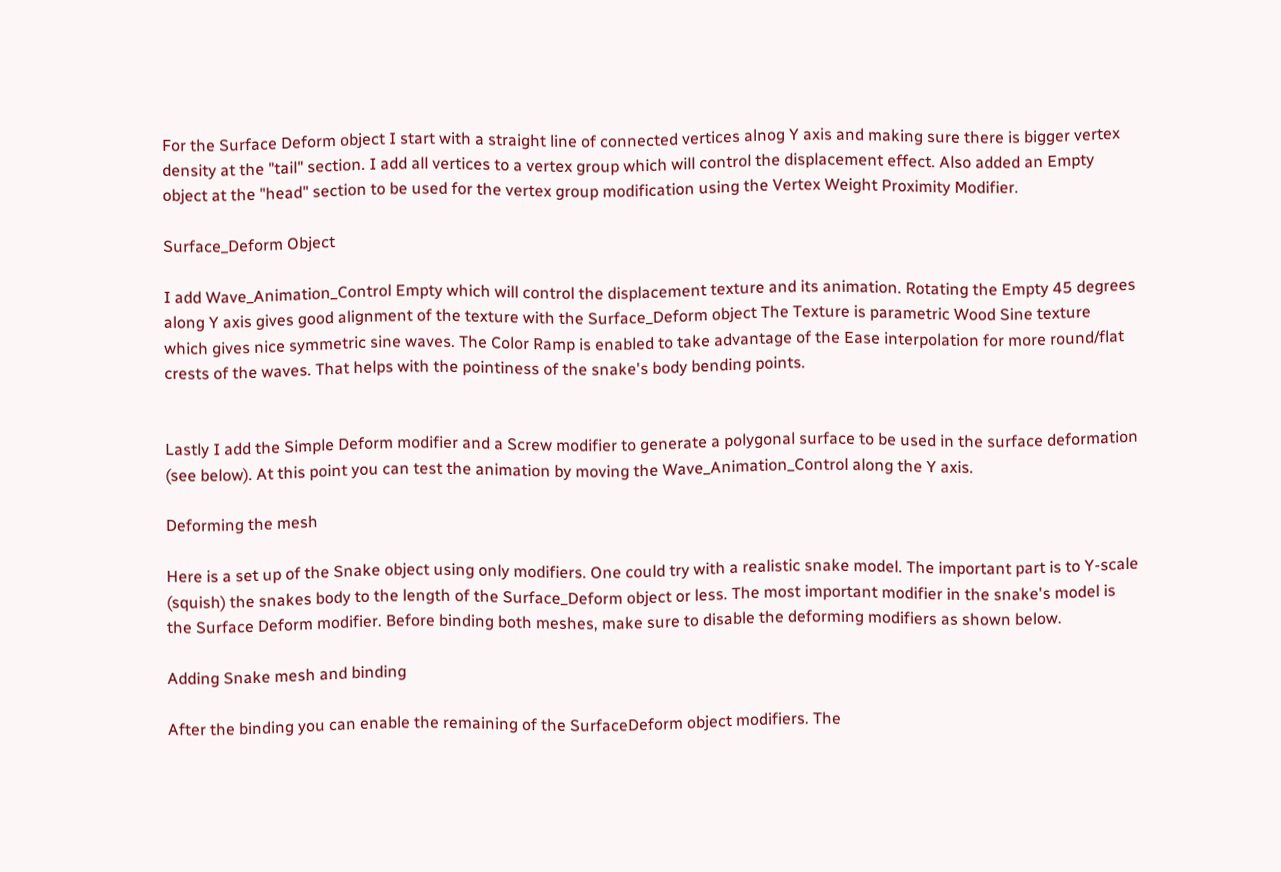For the Surface Deform object I start with a straight line of connected vertices alnog Y axis and making sure there is bigger vertex density at the "tail" section. I add all vertices to a vertex group which will control the displacement effect. Also added an Empty object at the "head" section to be used for the vertex group modification using the Vertex Weight Proximity Modifier.

Surface_Deform Object

I add Wave_Animation_Control Empty which will control the displacement texture and its animation. Rotating the Empty 45 degrees along Y axis gives good alignment of the texture with the Surface_Deform object The Texture is parametric Wood Sine texture which gives nice symmetric sine waves. The Color Ramp is enabled to take advantage of the Ease interpolation for more round/flat crests of the waves. That helps with the pointiness of the snake's body bending points.


Lastly I add the Simple Deform modifier and a Screw modifier to generate a polygonal surface to be used in the surface deformation (see below). At this point you can test the animation by moving the Wave_Animation_Control along the Y axis.

Deforming the mesh

Here is a set up of the Snake object using only modifiers. One could try with a realistic snake model. The important part is to Y-scale (squish) the snakes body to the length of the Surface_Deform object or less. The most important modifier in the snake's model is the Surface Deform modifier. Before binding both meshes, make sure to disable the deforming modifiers as shown below.

Adding Snake mesh and binding

After the binding you can enable the remaining of the SurfaceDeform object modifiers. The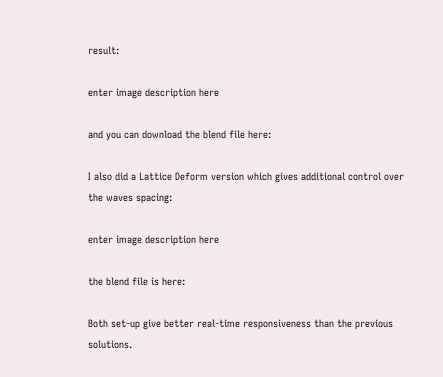result:

enter image description here

and you can download the blend file here:

I also did a Lattice Deform version which gives additional control over the waves spacing:

enter image description here

the blend file is here:

Both set-up give better real-time responsiveness than the previous solutions.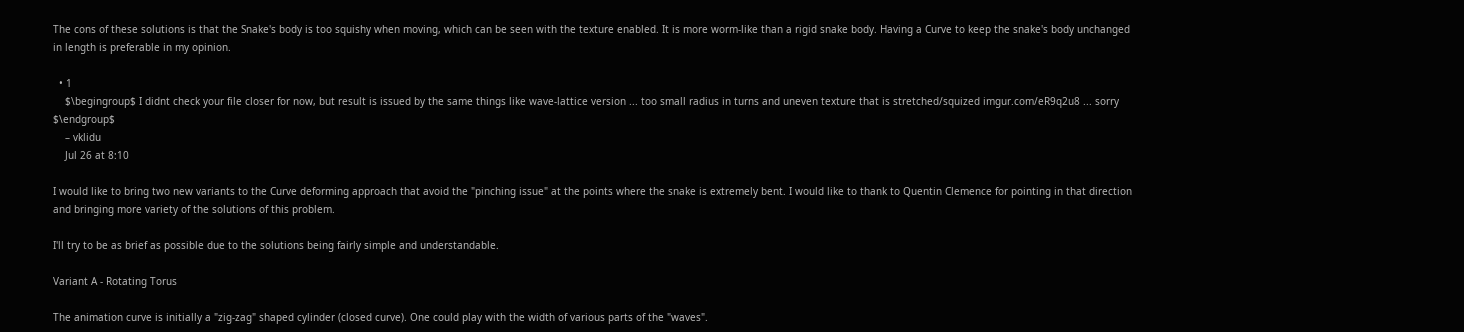The cons of these solutions is that the Snake's body is too squishy when moving, which can be seen with the texture enabled. It is more worm-like than a rigid snake body. Having a Curve to keep the snake's body unchanged in length is preferable in my opinion.

  • 1
    $\begingroup$ I didnt check your file closer for now, but result is issued by the same things like wave-lattice version ... too small radius in turns and uneven texture that is stretched/squized imgur.com/eR9q2u8 ... sorry $\endgroup$
    – vklidu
    Jul 26 at 8:10

I would like to bring two new variants to the Curve deforming approach that avoid the "pinching issue" at the points where the snake is extremely bent. I would like to thank to Quentin Clemence for pointing in that direction and bringing more variety of the solutions of this problem.

I'll try to be as brief as possible due to the solutions being fairly simple and understandable.

Variant A - Rotating Torus

The animation curve is initially a "zig-zag" shaped cylinder (closed curve). One could play with the width of various parts of the "waves".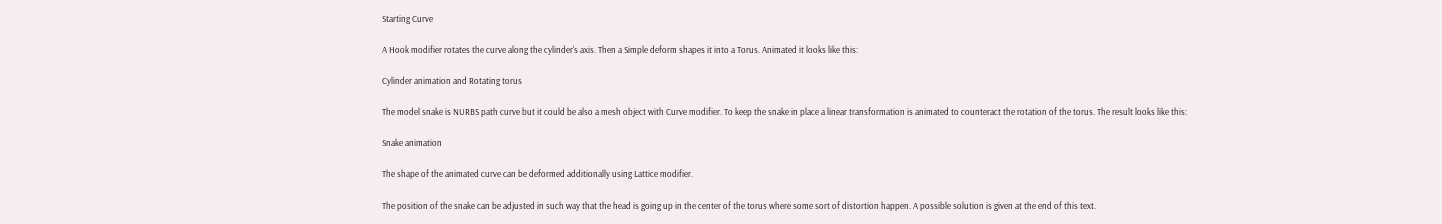Starting Curve

A Hook modifier rotates the curve along the cylinder's axis. Then a Simple deform shapes it into a Torus. Animated it looks like this:

Cylinder animation and Rotating torus

The model snake is NURBS path curve but it could be also a mesh object with Curve modifier. To keep the snake in place a linear transformation is animated to counteract the rotation of the torus. The result looks like this:

Snake animation

The shape of the animated curve can be deformed additionally using Lattice modifier.

The position of the snake can be adjusted in such way that the head is going up in the center of the torus where some sort of distortion happen. A possible solution is given at the end of this text.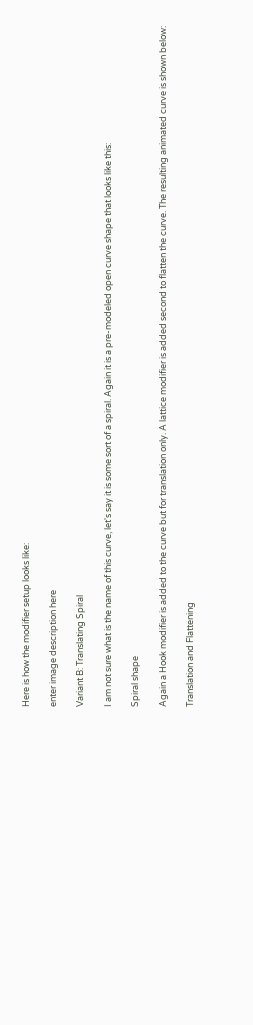Here is how the modifier setup looks like:

enter image description here

Variant B: Translating Spiral

I am not sure what is the name of this curve, let's say it is some sort of a spiral. Again it is a pre-modeled open curve shape that looks like this:

Spiral shape

Again a Hook modifier is added to the curve but for translation only. A lattice modifier is added second to flatten the curve. The resulting animated curve is shown below:

Translation and Flattening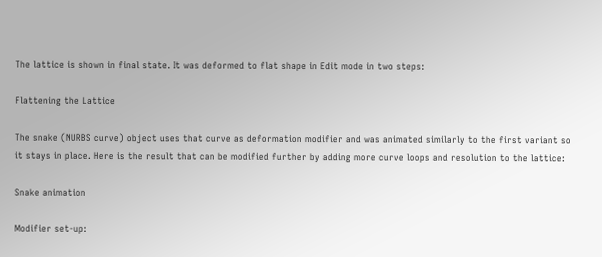The lattice is shown in final state. It was deformed to flat shape in Edit mode in two steps:

Flattening the Lattice

The snake (NURBS curve) object uses that curve as deformation modifier and was animated similarly to the first variant so it stays in place. Here is the result that can be modified further by adding more curve loops and resolution to the lattice:

Snake animation

Modifier set-up: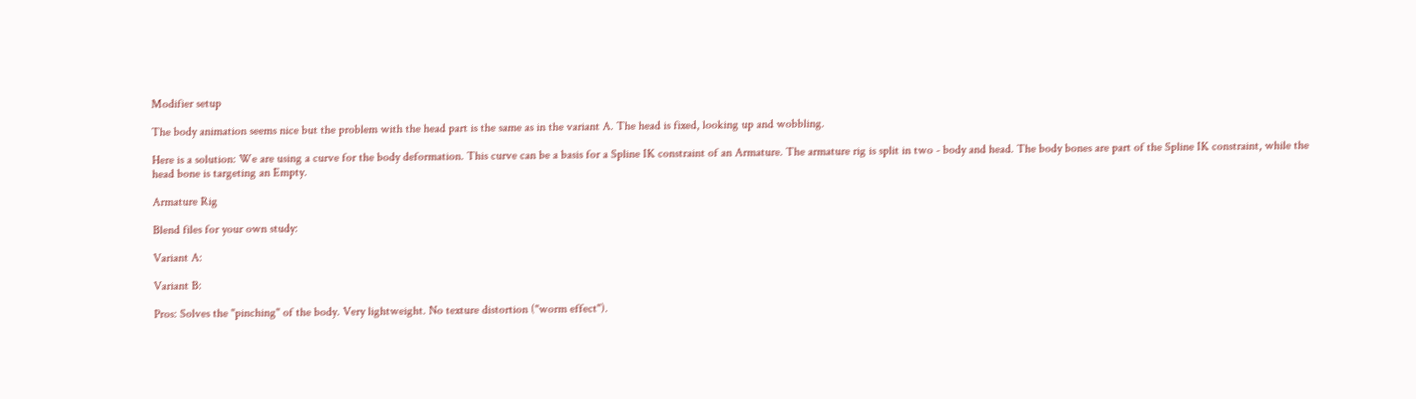Modifier setup

The body animation seems nice but the problem with the head part is the same as in the variant A. The head is fixed, looking up and wobbling.

Here is a solution: We are using a curve for the body deformation. This curve can be a basis for a Spline IK constraint of an Armature. The armature rig is split in two - body and head. The body bones are part of the Spline IK constraint, while the head bone is targeting an Empty.

Armature Rig

Blend files for your own study:

Variant A:

Variant B:

Pros: Solves the "pinching" of the body. Very lightweight. No texture distortion ("worm effect").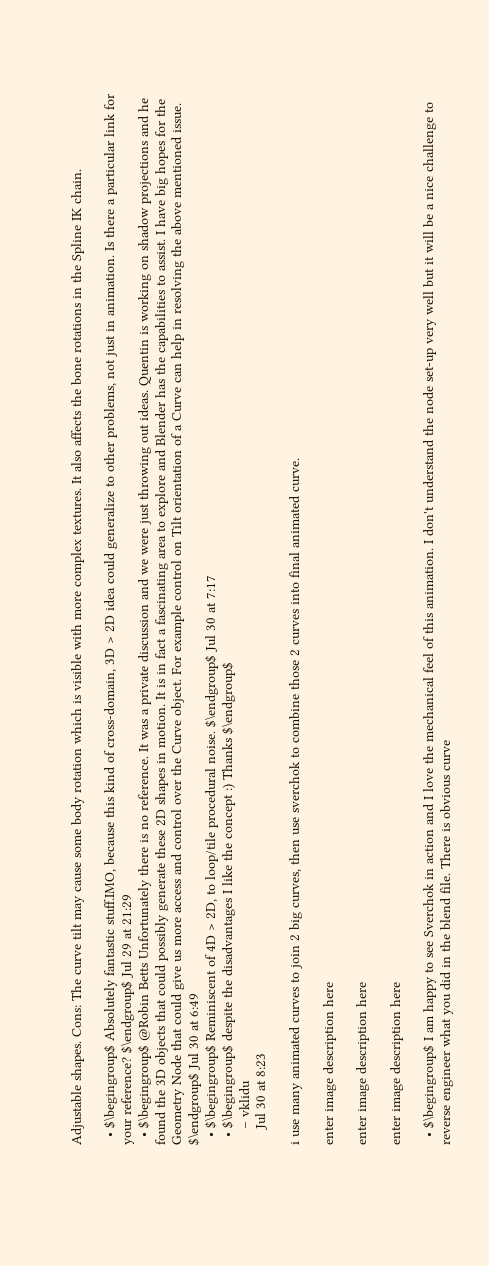Adjustable shapes. Cons: The curve tilt may cause some body rotation which is visible with more complex textures. It also affects the bone rotations in the Spline IK chain.

  • $\begingroup$ Absolutely fantastic stuff.IMO, because this kind of cross-domain, 3D > 2D idea could generalize to other problems, not just in animation. Is there a particular link for your reference? $\endgroup$ Jul 29 at 21:29
  • $\begingroup$ @Robin Betts Unfortunately there is no reference. It was a private discussion and we were just throwing out ideas. Quentin is working on shadow projections and he found the 3D objects that could possibly generate these 2D shapes in motion. It is in fact a fascinating area to explore and Blender has the capabilities to assist. I have big hopes for the Geometry Node that could give us more access and control over the Curve object. For example control on Tilt orientation of a Curve can help in resolving the above mentioned issue. $\endgroup$ Jul 30 at 6:49
  • $\begingroup$ Reminiscent of 4D > 2D, to loop/tile procedural noise. $\endgroup$ Jul 30 at 7:17
  • $\begingroup$ despite the disadvantages I like the concept :) Thanks $\endgroup$
    – vklidu
    Jul 30 at 8:23

i use many animated curves to join 2 big curves, then use sverchok to combine those 2 curves into final animated curve.

enter image description here

enter image description here

enter image description here

  • $\begingroup$ I am happy to see Sverchok in action and I love the mechanical feel of this animation. I don't understand the node set-up very well but it will be a nice challenge to reverse engineer what you did in the blend file. There is obvious curve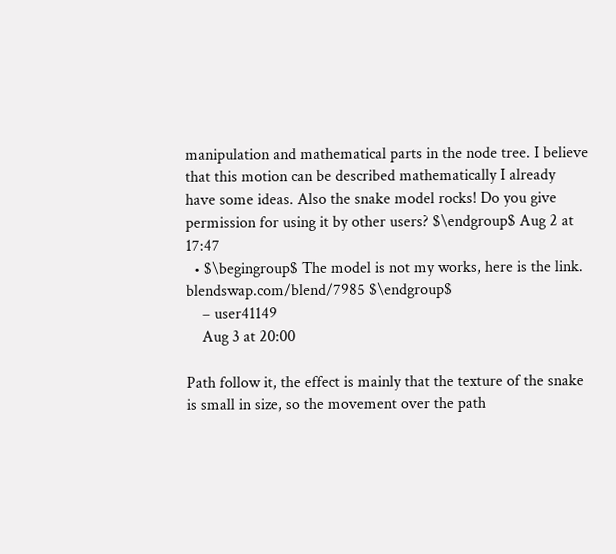manipulation and mathematical parts in the node tree. I believe that this motion can be described mathematically I already have some ideas. Also the snake model rocks! Do you give permission for using it by other users? $\endgroup$ Aug 2 at 17:47
  • $\begingroup$ The model is not my works, here is the link. blendswap.com/blend/7985 $\endgroup$
    – user41149
    Aug 3 at 20:00

Path follow it, the effect is mainly that the texture of the snake is small in size, so the movement over the path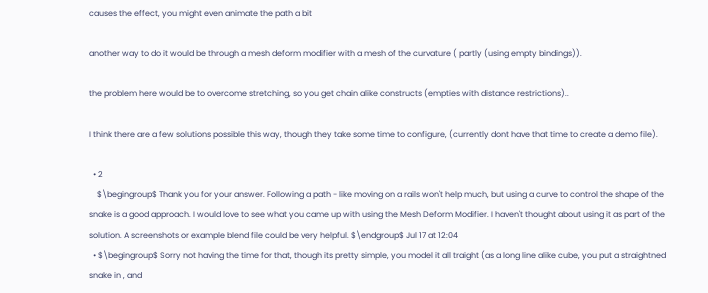causes the effect, you might even animate the path a bit

another way to do it would be through a mesh deform modifier with a mesh of the curvature ( partly (using empty bindings)).

the problem here would be to overcome stretching, so you get chain alike constructs (empties with distance restrictions)..

I think there are a few solutions possible this way, though they take some time to configure, (currently dont have that time to create a demo file).

  • 2
    $\begingroup$ Thank you for your answer. Following a path - like moving on a rails won't help much, but using a curve to control the shape of the snake is a good approach. I would love to see what you came up with using the Mesh Deform Modifier. I haven't thought about using it as part of the solution. A screenshots or example blend file could be very helpful. $\endgroup$ Jul 17 at 12:04
  • $\begingroup$ Sorry not having the time for that, though its pretty simple, you model it all traight (as a long line alike cube, you put a straightned snake in , and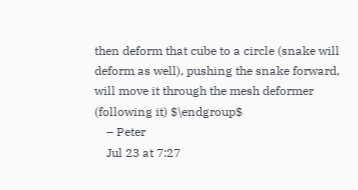then deform that cube to a circle (snake will deform as well), pushing the snake forward, will move it through the mesh deformer (following it) $\endgroup$
    – Peter
    Jul 23 at 7:27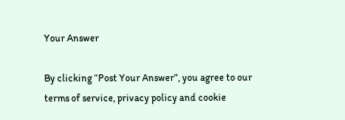Your Answer

By clicking “Post Your Answer”, you agree to our terms of service, privacy policy and cookie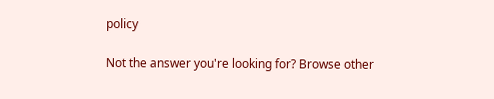policy

Not the answer you're looking for? Browse other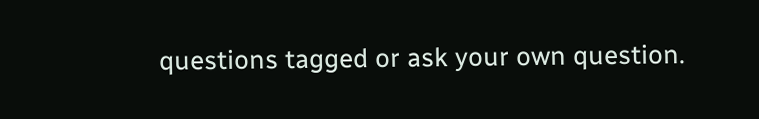questions tagged or ask your own question.